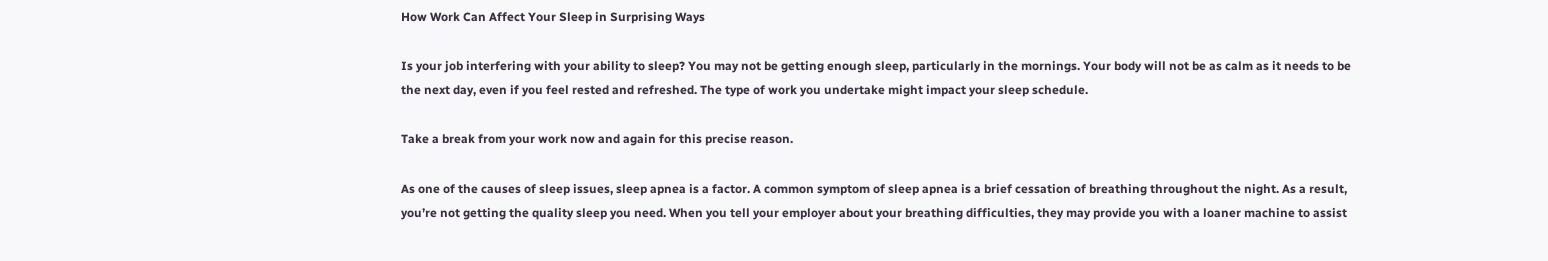How Work Can Affect Your Sleep in Surprising Ways

Is your job interfering with your ability to sleep? You may not be getting enough sleep, particularly in the mornings. Your body will not be as calm as it needs to be the next day, even if you feel rested and refreshed. The type of work you undertake might impact your sleep schedule.

Take a break from your work now and again for this precise reason.

As one of the causes of sleep issues, sleep apnea is a factor. A common symptom of sleep apnea is a brief cessation of breathing throughout the night. As a result, you’re not getting the quality sleep you need. When you tell your employer about your breathing difficulties, they may provide you with a loaner machine to assist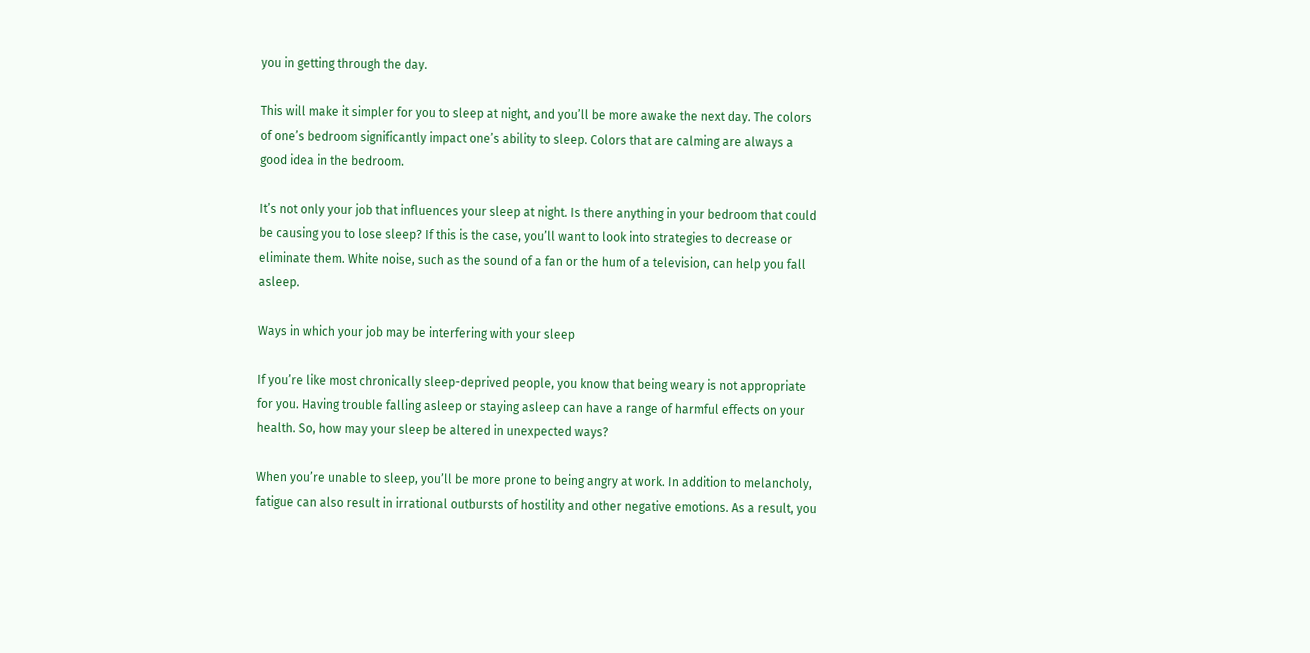you in getting through the day.

This will make it simpler for you to sleep at night, and you’ll be more awake the next day. The colors of one’s bedroom significantly impact one’s ability to sleep. Colors that are calming are always a good idea in the bedroom.

It’s not only your job that influences your sleep at night. Is there anything in your bedroom that could be causing you to lose sleep? If this is the case, you’ll want to look into strategies to decrease or eliminate them. White noise, such as the sound of a fan or the hum of a television, can help you fall asleep.

Ways in which your job may be interfering with your sleep

If you’re like most chronically sleep-deprived people, you know that being weary is not appropriate for you. Having trouble falling asleep or staying asleep can have a range of harmful effects on your health. So, how may your sleep be altered in unexpected ways?

When you’re unable to sleep, you’ll be more prone to being angry at work. In addition to melancholy, fatigue can also result in irrational outbursts of hostility and other negative emotions. As a result, you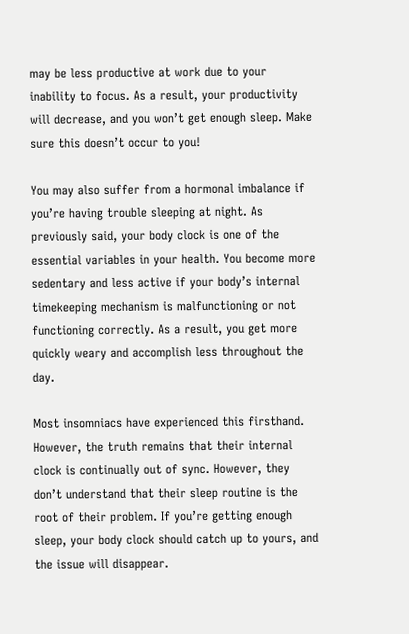may be less productive at work due to your inability to focus. As a result, your productivity will decrease, and you won’t get enough sleep. Make sure this doesn’t occur to you!

You may also suffer from a hormonal imbalance if you’re having trouble sleeping at night. As previously said, your body clock is one of the essential variables in your health. You become more sedentary and less active if your body’s internal timekeeping mechanism is malfunctioning or not functioning correctly. As a result, you get more quickly weary and accomplish less throughout the day.

Most insomniacs have experienced this firsthand. However, the truth remains that their internal clock is continually out of sync. However, they don’t understand that their sleep routine is the root of their problem. If you’re getting enough sleep, your body clock should catch up to yours, and the issue will disappear.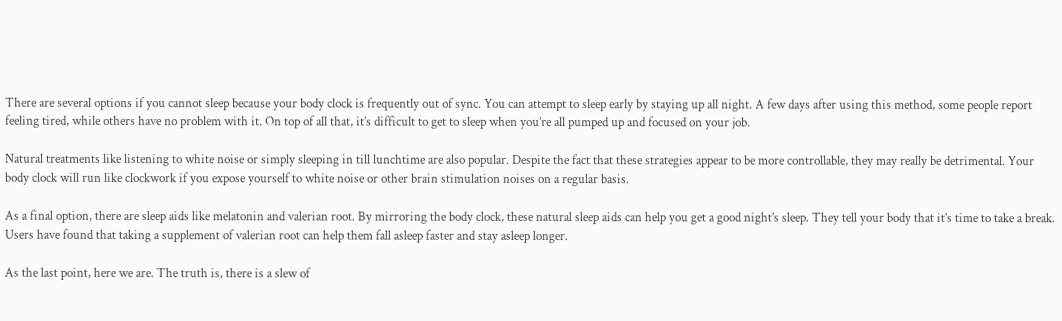There are several options if you cannot sleep because your body clock is frequently out of sync. You can attempt to sleep early by staying up all night. A few days after using this method, some people report feeling tired, while others have no problem with it. On top of all that, it’s difficult to get to sleep when you’re all pumped up and focused on your job.

Natural treatments like listening to white noise or simply sleeping in till lunchtime are also popular. Despite the fact that these strategies appear to be more controllable, they may really be detrimental. Your body clock will run like clockwork if you expose yourself to white noise or other brain stimulation noises on a regular basis.

As a final option, there are sleep aids like melatonin and valerian root. By mirroring the body clock, these natural sleep aids can help you get a good night’s sleep. They tell your body that it’s time to take a break. Users have found that taking a supplement of valerian root can help them fall asleep faster and stay asleep longer.

As the last point, here we are. The truth is, there is a slew of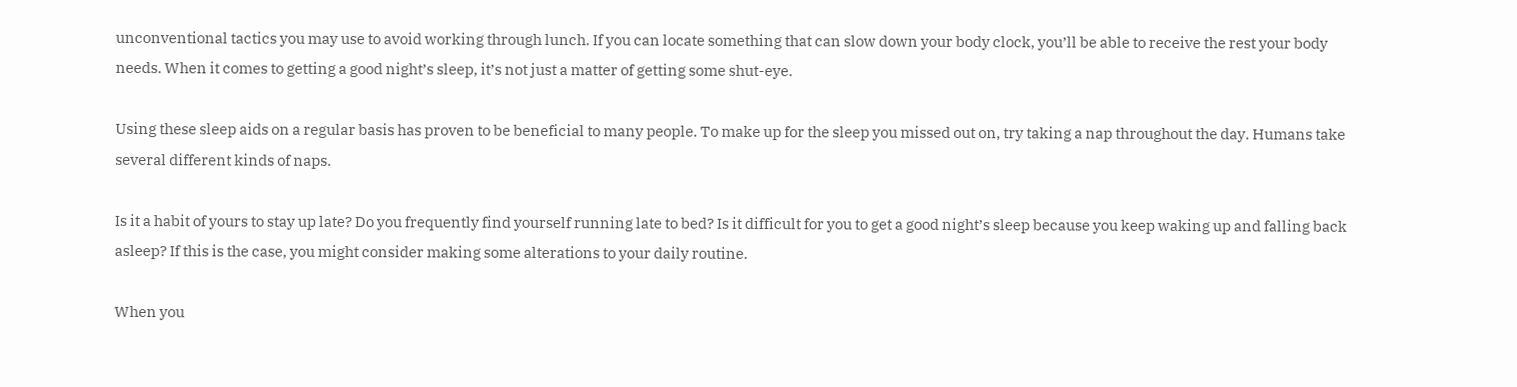unconventional tactics you may use to avoid working through lunch. If you can locate something that can slow down your body clock, you’ll be able to receive the rest your body needs. When it comes to getting a good night’s sleep, it’s not just a matter of getting some shut-eye.

Using these sleep aids on a regular basis has proven to be beneficial to many people. To make up for the sleep you missed out on, try taking a nap throughout the day. Humans take several different kinds of naps.

Is it a habit of yours to stay up late? Do you frequently find yourself running late to bed? Is it difficult for you to get a good night’s sleep because you keep waking up and falling back asleep? If this is the case, you might consider making some alterations to your daily routine.

When you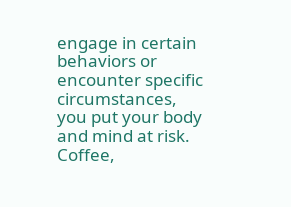engage in certain behaviors or encounter specific circumstances, you put your body and mind at risk. Coffee,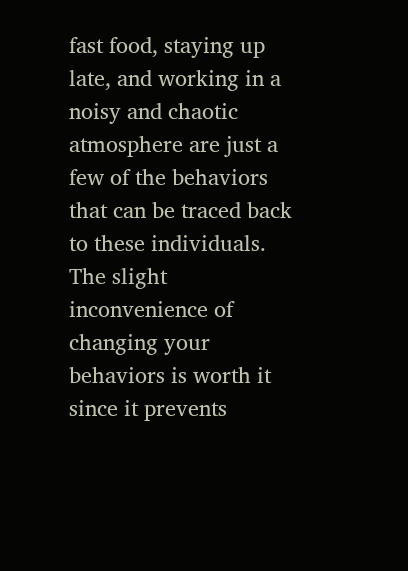fast food, staying up late, and working in a noisy and chaotic atmosphere are just a few of the behaviors that can be traced back to these individuals. The slight inconvenience of changing your behaviors is worth it since it prevents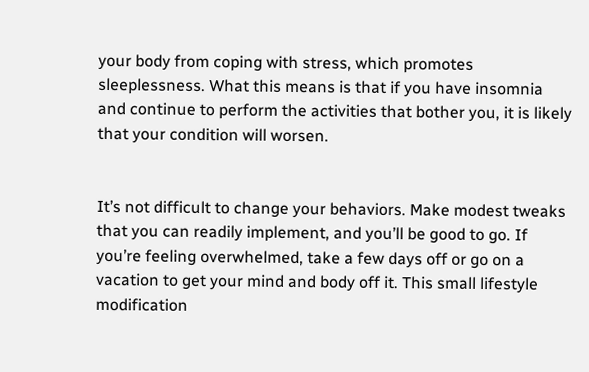your body from coping with stress, which promotes sleeplessness. What this means is that if you have insomnia and continue to perform the activities that bother you, it is likely that your condition will worsen.


It’s not difficult to change your behaviors. Make modest tweaks that you can readily implement, and you’ll be good to go. If you’re feeling overwhelmed, take a few days off or go on a vacation to get your mind and body off it. This small lifestyle modification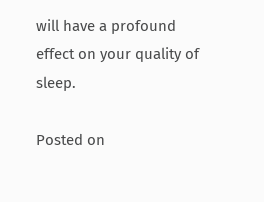will have a profound effect on your quality of sleep.

Posted on